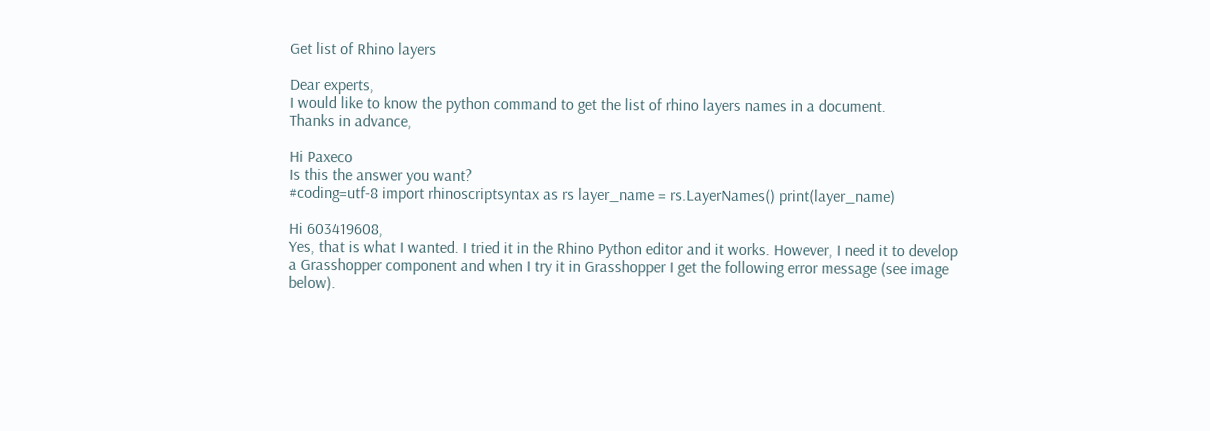Get list of Rhino layers

Dear experts,
I would like to know the python command to get the list of rhino layers names in a document.
Thanks in advance,

Hi Paxeco
Is this the answer you want?
#coding=utf-8 import rhinoscriptsyntax as rs layer_name = rs.LayerNames() print(layer_name)

Hi 603419608,
Yes, that is what I wanted. I tried it in the Rhino Python editor and it works. However, I need it to develop a Grasshopper component and when I try it in Grasshopper I get the following error message (see image below).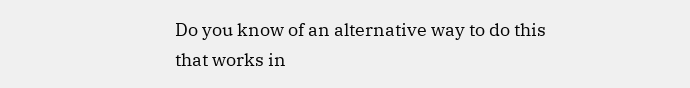Do you know of an alternative way to do this that works in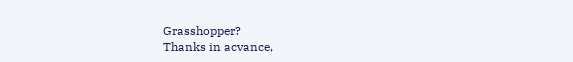Grasshopper?
Thanks in acvance,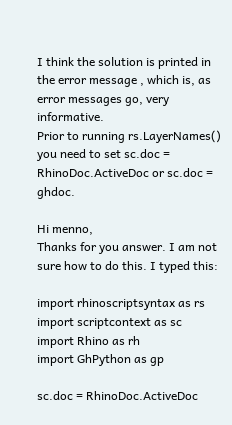I think the solution is printed in the error message , which is, as error messages go, very informative.
Prior to running rs.LayerNames() you need to set sc.doc = RhinoDoc.ActiveDoc or sc.doc = ghdoc.

Hi menno,
Thanks for you answer. I am not sure how to do this. I typed this:

import rhinoscriptsyntax as rs
import scriptcontext as sc
import Rhino as rh
import GhPython as gp

sc.doc = RhinoDoc.ActiveDoc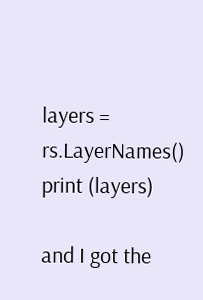layers = rs.LayerNames()
print (layers)

and I got the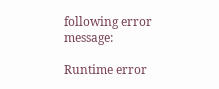following error message:

Runtime error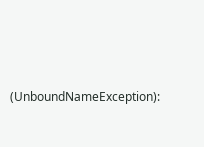(UnboundNameException):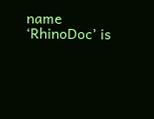name ‘RhinoDoc’ is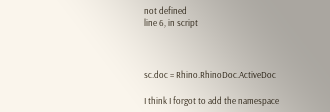not defined
line 6, in script



sc.doc = Rhino.RhinoDoc.ActiveDoc

I think I forgot to add the namespace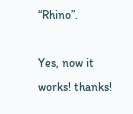“Rhino”.

Yes, now it works! thanks!